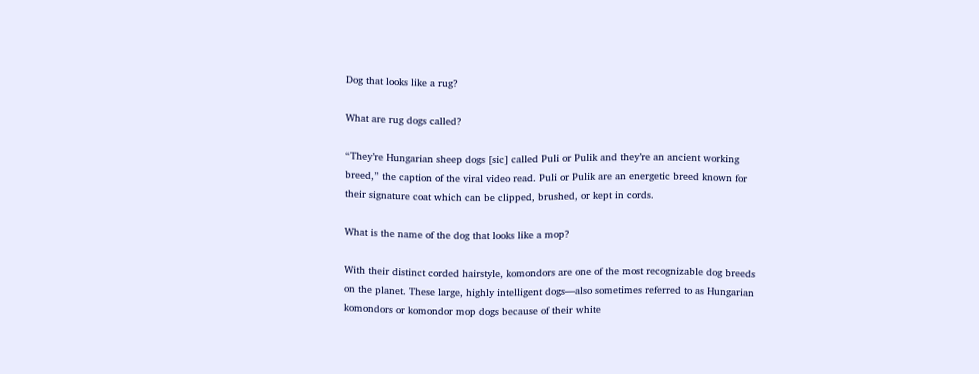Dog that looks like a rug?

What are rug dogs called?

“They’re Hungarian sheep dogs [sic] called Puli or Pulik and they’re an ancient working breed,” the caption of the viral video read. Puli or Pulik are an energetic breed known for their signature coat which can be clipped, brushed, or kept in cords.

What is the name of the dog that looks like a mop?

With their distinct corded hairstyle, komondors are one of the most recognizable dog breeds on the planet. These large, highly intelligent dogs—also sometimes referred to as Hungarian komondors or komondor mop dogs because of their white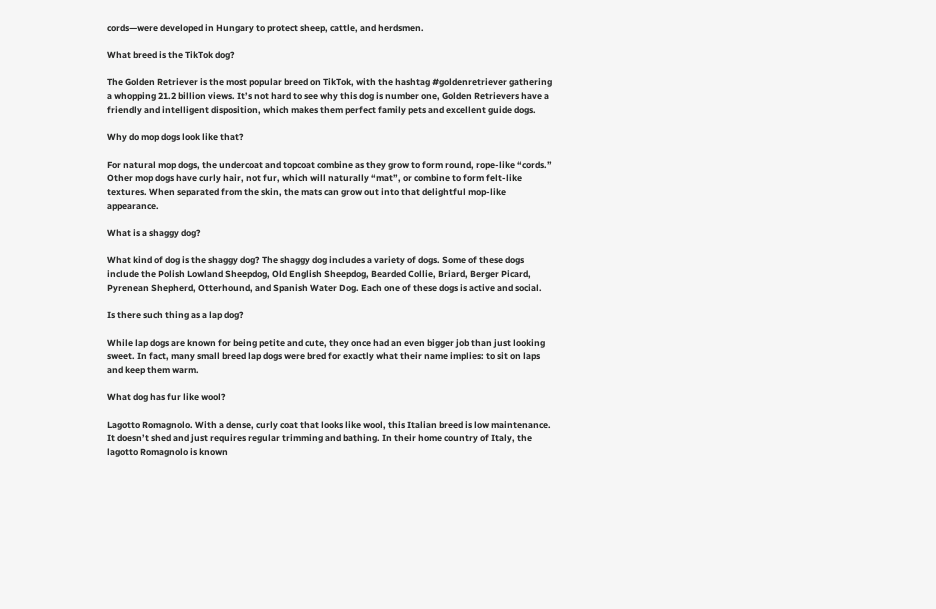cords—were developed in Hungary to protect sheep, cattle, and herdsmen.

What breed is the TikTok dog?

The Golden Retriever is the most popular breed on TikTok, with the hashtag #goldenretriever gathering a whopping 21.2 billion views. It’s not hard to see why this dog is number one, Golden Retrievers have a friendly and intelligent disposition, which makes them perfect family pets and excellent guide dogs.

Why do mop dogs look like that?

For natural mop dogs, the undercoat and topcoat combine as they grow to form round, rope-like “cords.” Other mop dogs have curly hair, not fur, which will naturally “mat”, or combine to form felt-like textures. When separated from the skin, the mats can grow out into that delightful mop-like appearance.

What is a shaggy dog?

What kind of dog is the shaggy dog? The shaggy dog includes a variety of dogs. Some of these dogs include the Polish Lowland Sheepdog, Old English Sheepdog, Bearded Collie, Briard, Berger Picard, Pyrenean Shepherd, Otterhound, and Spanish Water Dog. Each one of these dogs is active and social.

Is there such thing as a lap dog?

While lap dogs are known for being petite and cute, they once had an even bigger job than just looking sweet. In fact, many small breed lap dogs were bred for exactly what their name implies: to sit on laps and keep them warm.

What dog has fur like wool?

Lagotto Romagnolo. With a dense, curly coat that looks like wool, this Italian breed is low maintenance. It doesn’t shed and just requires regular trimming and bathing. In their home country of Italy, the lagotto Romagnolo is known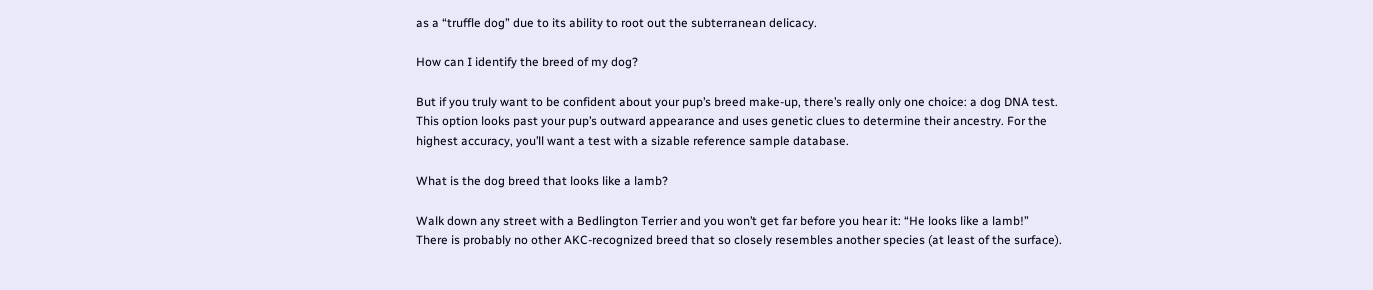as a “truffle dog” due to its ability to root out the subterranean delicacy.

How can I identify the breed of my dog?

But if you truly want to be confident about your pup’s breed make-up, there’s really only one choice: a dog DNA test. This option looks past your pup’s outward appearance and uses genetic clues to determine their ancestry. For the highest accuracy, you’ll want a test with a sizable reference sample database.

What is the dog breed that looks like a lamb?

Walk down any street with a Bedlington Terrier and you won’t get far before you hear it: “He looks like a lamb!” There is probably no other AKC-recognized breed that so closely resembles another species (at least of the surface).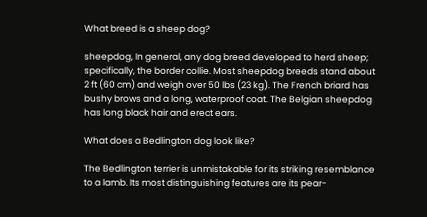What breed is a sheep dog?

sheepdog, In general, any dog breed developed to herd sheep; specifically, the border collie. Most sheepdog breeds stand about 2 ft (60 cm) and weigh over 50 lbs (23 kg). The French briard has bushy brows and a long, waterproof coat. The Belgian sheepdog has long black hair and erect ears.

What does a Bedlington dog look like?

The Bedlington terrier is unmistakable for its striking resemblance to a lamb. Its most distinguishing features are its pear-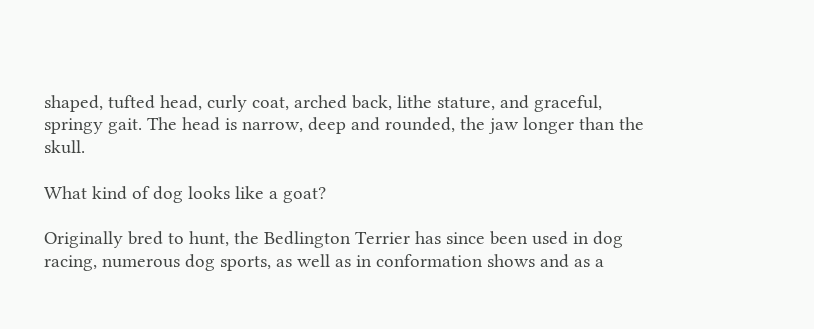shaped, tufted head, curly coat, arched back, lithe stature, and graceful, springy gait. The head is narrow, deep and rounded, the jaw longer than the skull.

What kind of dog looks like a goat?

Originally bred to hunt, the Bedlington Terrier has since been used in dog racing, numerous dog sports, as well as in conformation shows and as a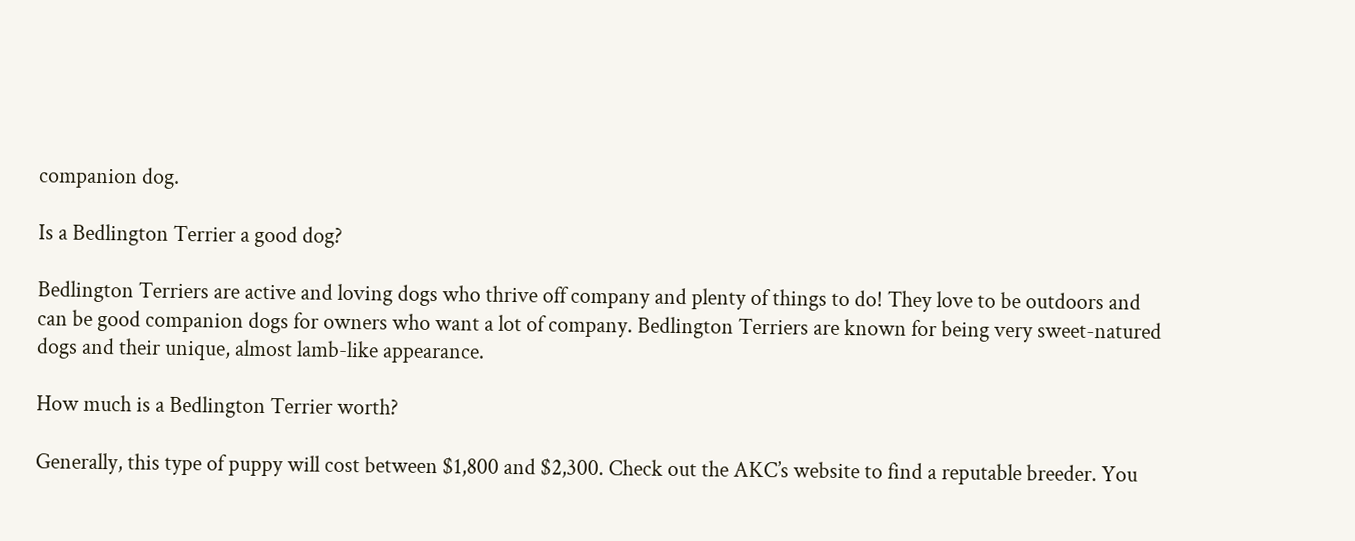companion dog.

Is a Bedlington Terrier a good dog?

Bedlington Terriers are active and loving dogs who thrive off company and plenty of things to do! They love to be outdoors and can be good companion dogs for owners who want a lot of company. Bedlington Terriers are known for being very sweet-natured dogs and their unique, almost lamb-like appearance.

How much is a Bedlington Terrier worth?

Generally, this type of puppy will cost between $1,800 and $2,300. Check out the AKC’s website to find a reputable breeder. You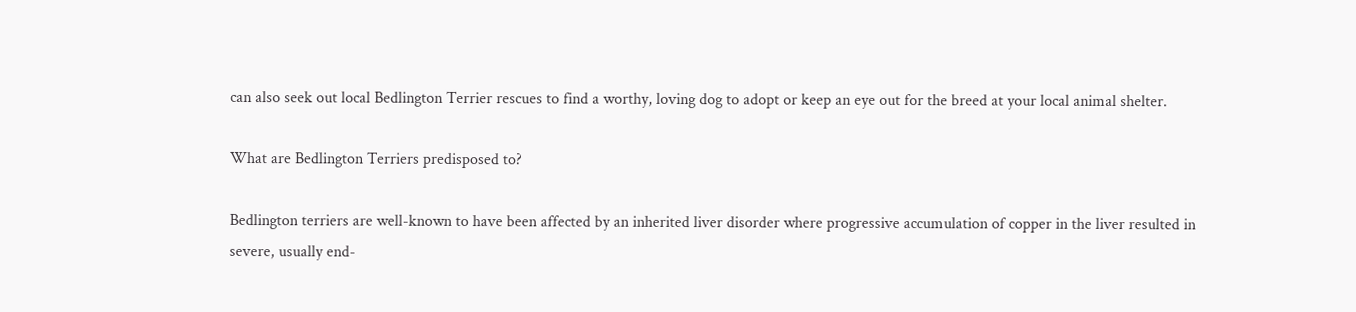can also seek out local Bedlington Terrier rescues to find a worthy, loving dog to adopt or keep an eye out for the breed at your local animal shelter.

What are Bedlington Terriers predisposed to?

Bedlington terriers are well-known to have been affected by an inherited liver disorder where progressive accumulation of copper in the liver resulted in severe, usually end-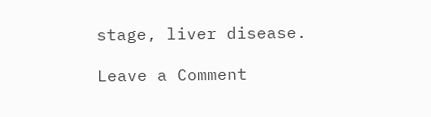stage, liver disease.

Leave a Comment